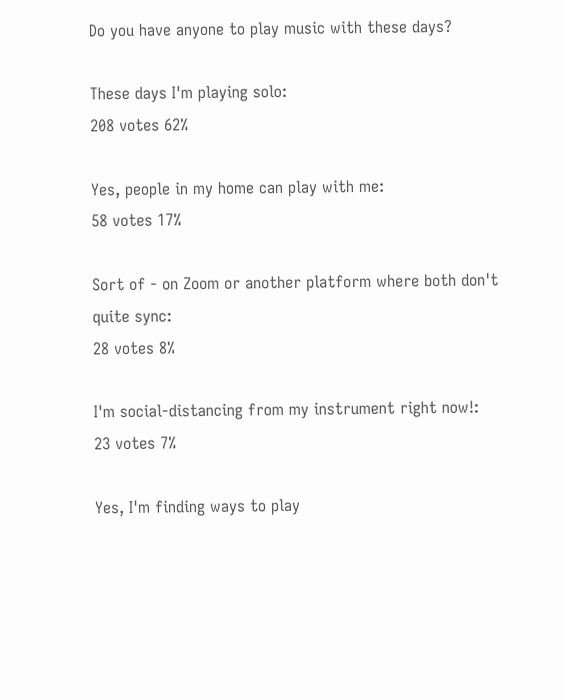Do you have anyone to play music with these days?

These days I'm playing solo:
208 votes 62%

Yes, people in my home can play with me:
58 votes 17%

Sort of - on Zoom or another platform where both don't quite sync:
28 votes 8%

I'm social-distancing from my instrument right now!:
23 votes 7%

Yes, I'm finding ways to play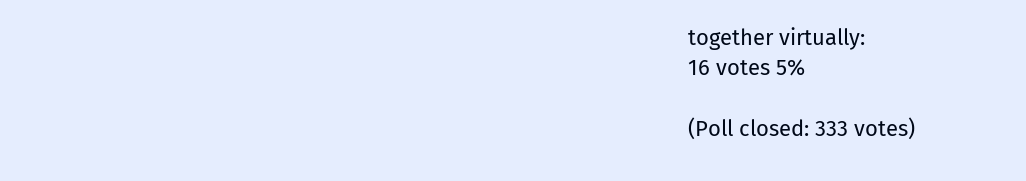together virtually:
16 votes 5%

(Poll closed: 333 votes)